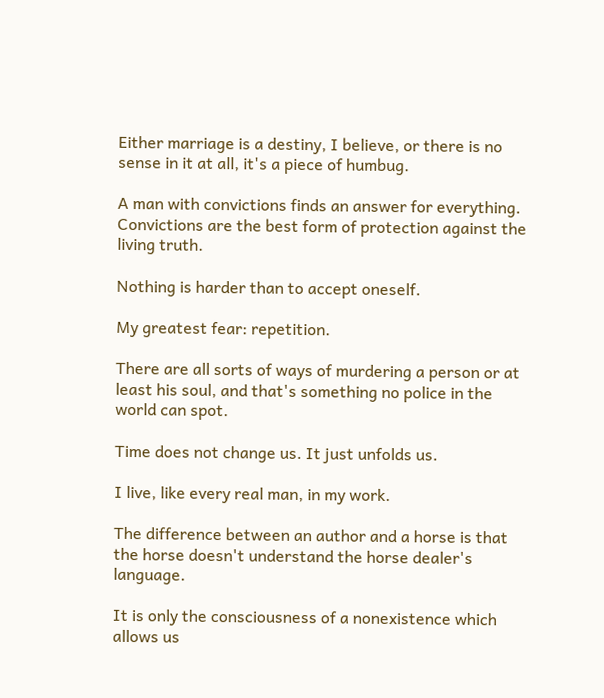Either marriage is a destiny, I believe, or there is no sense in it at all, it's a piece of humbug.

A man with convictions finds an answer for everything. Convictions are the best form of protection against the living truth.

Nothing is harder than to accept oneself.

My greatest fear: repetition.

There are all sorts of ways of murdering a person or at least his soul, and that's something no police in the world can spot.

Time does not change us. It just unfolds us.

I live, like every real man, in my work.

The difference between an author and a horse is that the horse doesn't understand the horse dealer's language.

It is only the consciousness of a nonexistence which allows us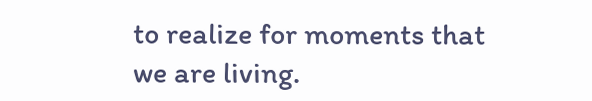to realize for moments that we are living.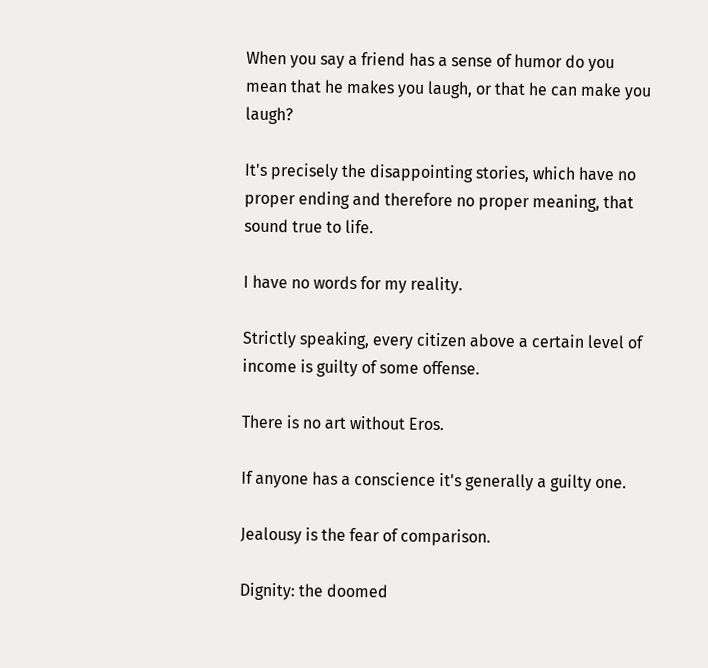When you say a friend has a sense of humor do you mean that he makes you laugh, or that he can make you laugh?

It's precisely the disappointing stories, which have no proper ending and therefore no proper meaning, that sound true to life.

I have no words for my reality.

Strictly speaking, every citizen above a certain level of income is guilty of some offense.

There is no art without Eros.

If anyone has a conscience it's generally a guilty one.

Jealousy is the fear of comparison.

Dignity: the doomed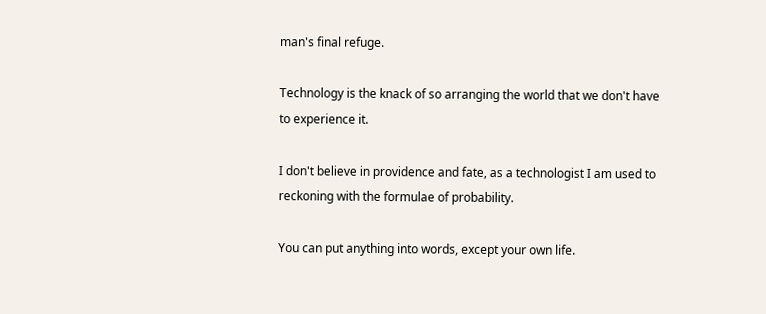man's final refuge.

Technology is the knack of so arranging the world that we don't have to experience it.

I don't believe in providence and fate, as a technologist I am used to reckoning with the formulae of probability.

You can put anything into words, except your own life.